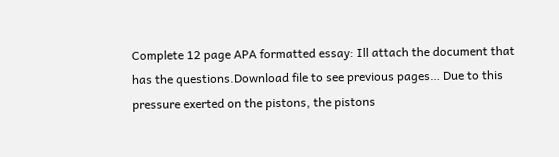Complete 12 page APA formatted essay: Ill attach the document that has the questions.Download file to see previous pages… Due to this pressure exerted on the pistons, the pistons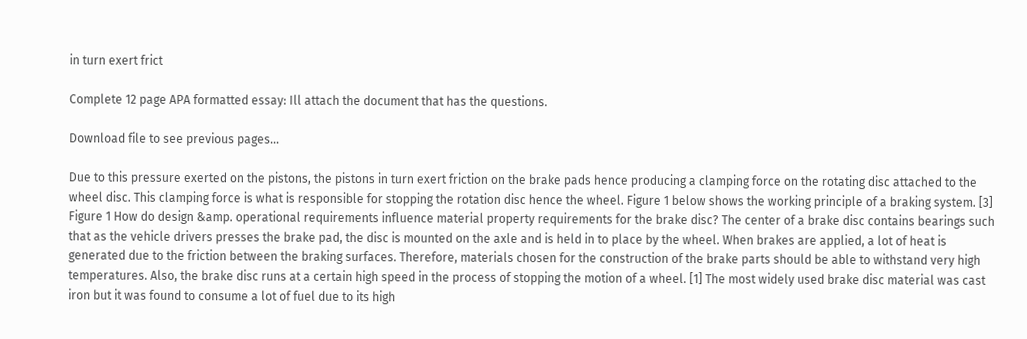in turn exert frict

Complete 12 page APA formatted essay: Ill attach the document that has the questions.

Download file to see previous pages…

Due to this pressure exerted on the pistons, the pistons in turn exert friction on the brake pads hence producing a clamping force on the rotating disc attached to the wheel disc. This clamping force is what is responsible for stopping the rotation disc hence the wheel. Figure 1 below shows the working principle of a braking system. [3] Figure 1 How do design &amp. operational requirements influence material property requirements for the brake disc? The center of a brake disc contains bearings such that as the vehicle drivers presses the brake pad, the disc is mounted on the axle and is held in to place by the wheel. When brakes are applied, a lot of heat is generated due to the friction between the braking surfaces. Therefore, materials chosen for the construction of the brake parts should be able to withstand very high temperatures. Also, the brake disc runs at a certain high speed in the process of stopping the motion of a wheel. [1] The most widely used brake disc material was cast iron but it was found to consume a lot of fuel due to its high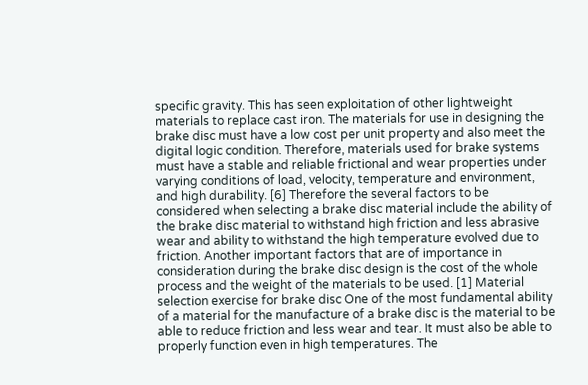specific gravity. This has seen exploitation of other lightweight materials to replace cast iron. The materials for use in designing the brake disc must have a low cost per unit property and also meet the digital logic condition. Therefore, materials used for brake systems must have a stable and reliable frictional and wear properties under varying conditions of load, velocity, temperature and environment, and high durability. [6] Therefore the several factors to be considered when selecting a brake disc material include the ability of the brake disc material to withstand high friction and less abrasive wear and ability to withstand the high temperature evolved due to friction. Another important factors that are of importance in consideration during the brake disc design is the cost of the whole process and the weight of the materials to be used. [1] Material selection exercise for brake disc One of the most fundamental ability of a material for the manufacture of a brake disc is the material to be able to reduce friction and less wear and tear. It must also be able to properly function even in high temperatures. The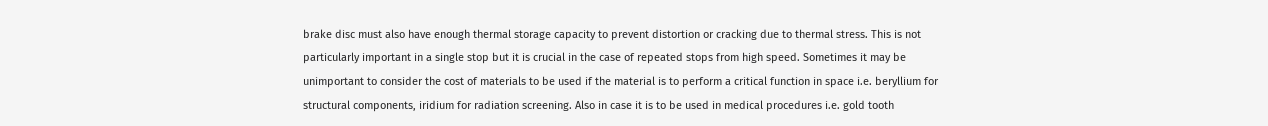brake disc must also have enough thermal storage capacity to prevent distortion or cracking due to thermal stress. This is not particularly important in a single stop but it is crucial in the case of repeated stops from high speed. Sometimes it may be unimportant to consider the cost of materials to be used if the material is to perform a critical function in space i.e. beryllium for structural components, iridium for radiation screening. Also in case it is to be used in medical procedures i.e. gold tooth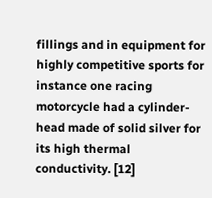fillings and in equipment for highly competitive sports for instance one racing motorcycle had a cylinder-head made of solid silver for its high thermal conductivity. [12]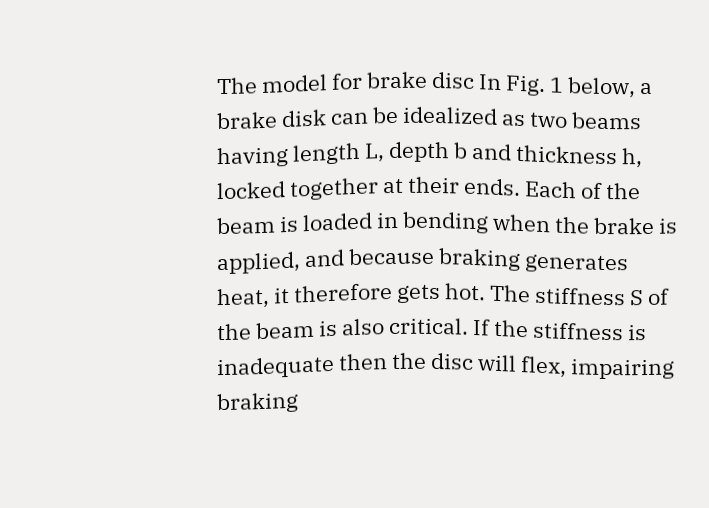The model for brake disc In Fig. 1 below, a brake disk can be idealized as two beams having length L, depth b and thickness h, locked together at their ends. Each of the beam is loaded in bending when the brake is applied, and because braking generates heat, it therefore gets hot. The stiffness S of the beam is also critical. If the stiffness is inadequate then the disc will flex, impairing braking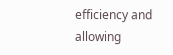efficiency and allowing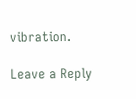vibration.

Leave a Reply